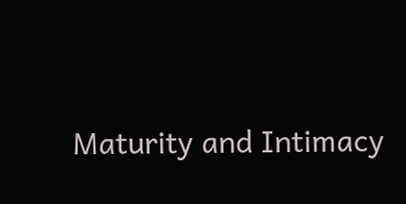Maturity and Intimacy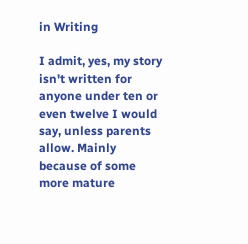in Writing

I admit, yes, my story isn't written for anyone under ten or even twelve I would say, unless parents allow. Mainly because of some more mature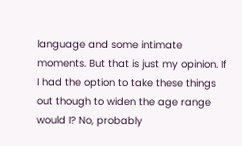language and some intimate moments. But that is just my opinion. If I had the option to take these things out though to widen the age range would I? No, probably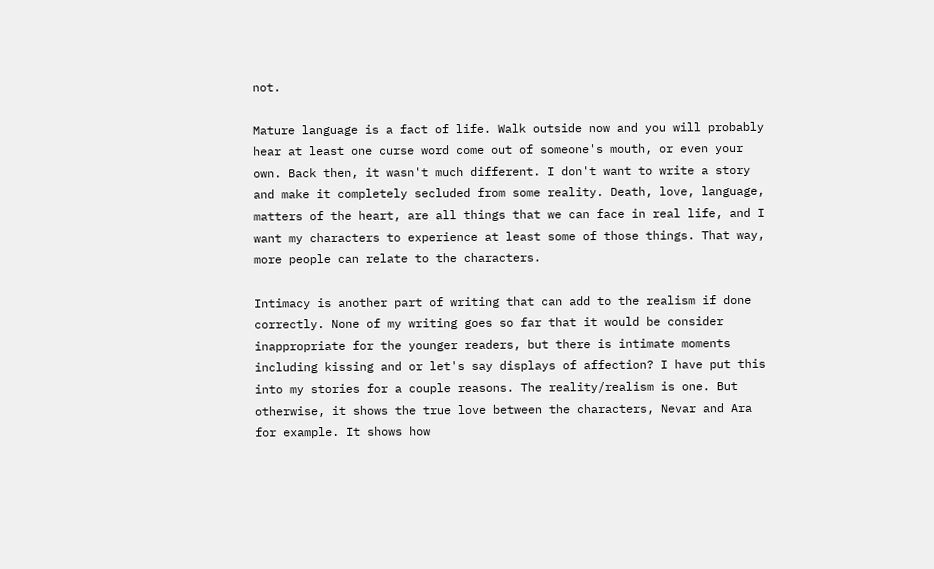not.

Mature language is a fact of life. Walk outside now and you will probably hear at least one curse word come out of someone's mouth, or even your own. Back then, it wasn't much different. I don't want to write a story and make it completely secluded from some reality. Death, love, language, matters of the heart, are all things that we can face in real life, and I want my characters to experience at least some of those things. That way, more people can relate to the characters.

Intimacy is another part of writing that can add to the realism if done correctly. None of my writing goes so far that it would be consider inappropriate for the younger readers, but there is intimate moments including kissing and or let's say displays of affection? I have put this into my stories for a couple reasons. The reality/realism is one. But otherwise, it shows the true love between the characters, Nevar and Ara for example. It shows how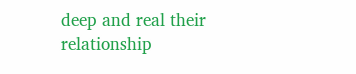deep and real their relationship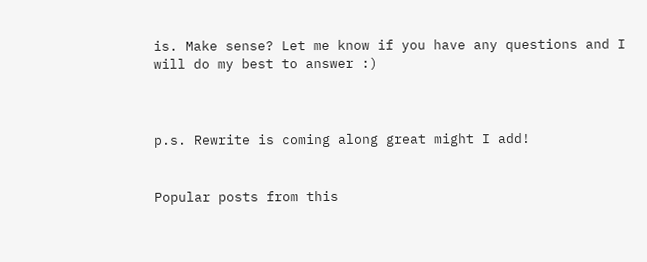is. Make sense? Let me know if you have any questions and I will do my best to answer :)



p.s. Rewrite is coming along great might I add!


Popular posts from this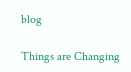blog

Things are Changing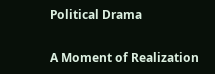Political Drama

A Moment of Realization